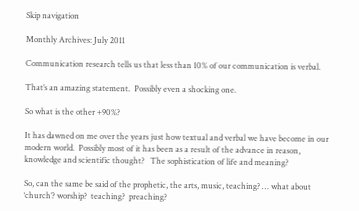Skip navigation

Monthly Archives: July 2011

Communication research tells us that less than 10% of our communication is verbal.

That’s an amazing statement.  Possibly even a shocking one.

So what is the other +90%?

It has dawned on me over the years just how textual and verbal we have become in our modern world.  Possibly most of it has been as a result of the advance in reason, knowledge and scientific thought?   The sophistication of life and meaning?

So, can the same be said of the prophetic, the arts, music, teaching? … what about ‘church’? worship?  teaching?  preaching?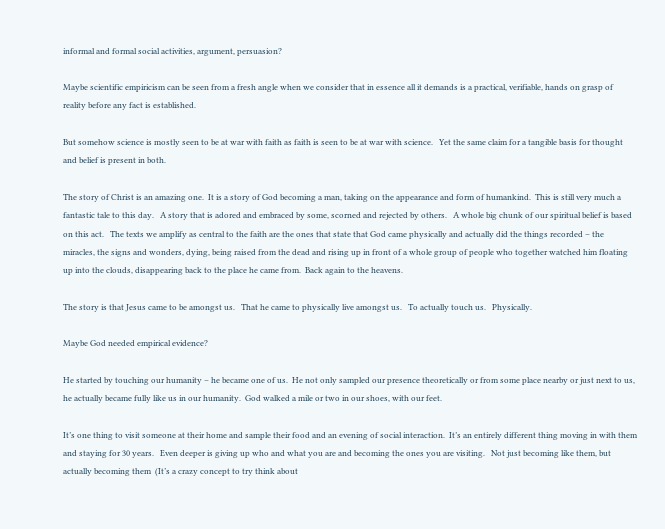informal and formal social activities, argument, persuasion?

Maybe scientific empiricism can be seen from a fresh angle when we consider that in essence all it demands is a practical, verifiable, hands on grasp of reality before any fact is established.

But somehow science is mostly seen to be at war with faith as faith is seen to be at war with science.   Yet the same claim for a tangible basis for thought and belief is present in both.

The story of Christ is an amazing one.  It is a story of God becoming a man, taking on the appearance and form of humankind.  This is still very much a fantastic tale to this day.   A story that is adored and embraced by some, scorned and rejected by others.   A whole big chunk of our spiritual belief is based on this act.   The texts we amplify as central to the faith are the ones that state that God came physically and actually did the things recorded – the miracles, the signs and wonders, dying, being raised from the dead and rising up in front of a whole group of people who together watched him floating up into the clouds, disappearing back to the place he came from.  Back again to the heavens.

The story is that Jesus came to be amongst us.   That he came to physically live amongst us.   To actually touch us.   Physically.

Maybe God needed empirical evidence?

He started by touching our humanity – he became one of us.  He not only sampled our presence theoretically or from some place nearby or just next to us, he actually became fully like us in our humanity.  God walked a mile or two in our shoes, with our feet.

It’s one thing to visit someone at their home and sample their food and an evening of social interaction.  It’s an entirely different thing moving in with them and staying for 30 years.   Even deeper is giving up who and what you are and becoming the ones you are visiting.   Not just becoming like them, but actually becoming them  (It’s a crazy concept to try think about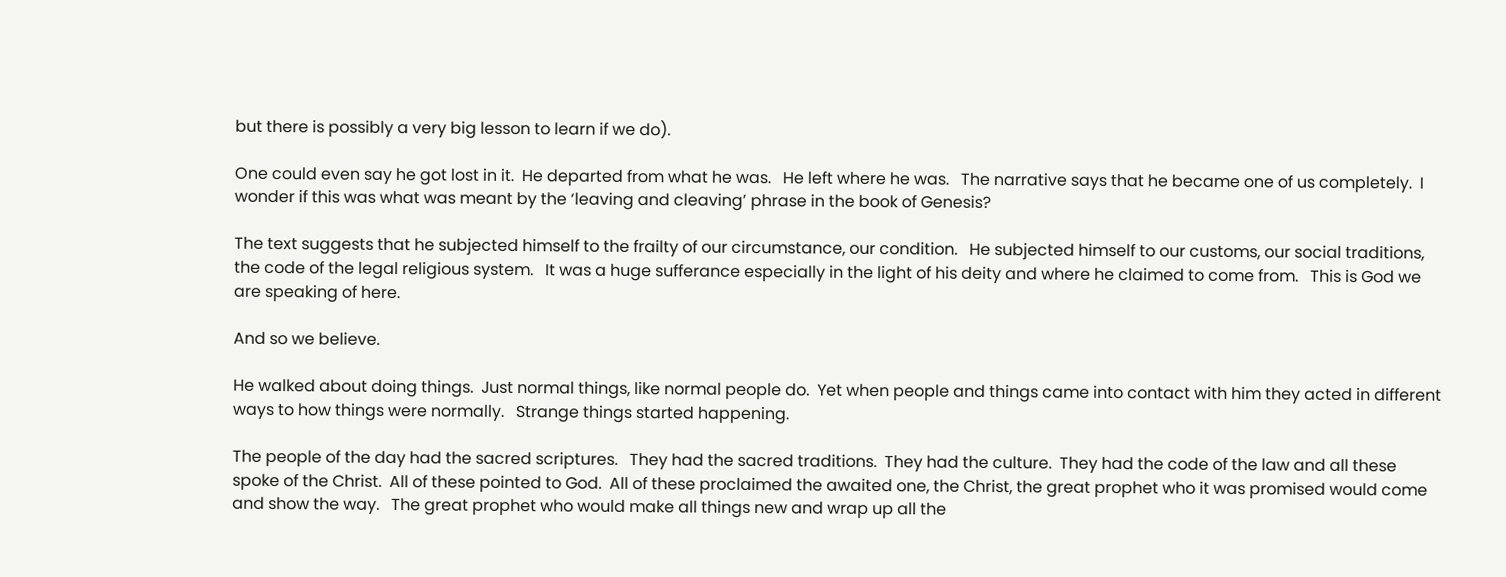but there is possibly a very big lesson to learn if we do).

One could even say he got lost in it.  He departed from what he was.   He left where he was.   The narrative says that he became one of us completely.  I wonder if this was what was meant by the ‘leaving and cleaving’ phrase in the book of Genesis?

The text suggests that he subjected himself to the frailty of our circumstance, our condition.   He subjected himself to our customs, our social traditions, the code of the legal religious system.   It was a huge sufferance especially in the light of his deity and where he claimed to come from.   This is God we are speaking of here.

And so we believe.

He walked about doing things.  Just normal things, like normal people do.  Yet when people and things came into contact with him they acted in different ways to how things were normally.   Strange things started happening.

The people of the day had the sacred scriptures.   They had the sacred traditions.  They had the culture.  They had the code of the law and all these spoke of the Christ.  All of these pointed to God.  All of these proclaimed the awaited one, the Christ, the great prophet who it was promised would come and show the way.   The great prophet who would make all things new and wrap up all the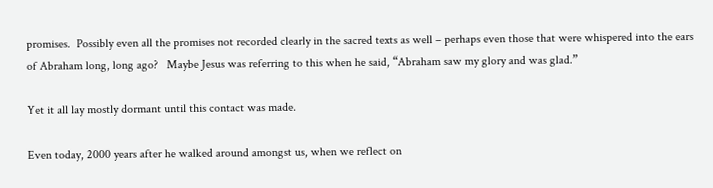promises.  Possibly even all the promises not recorded clearly in the sacred texts as well – perhaps even those that were whispered into the ears of Abraham long, long ago?   Maybe Jesus was referring to this when he said, “Abraham saw my glory and was glad.”

Yet it all lay mostly dormant until this contact was made.

Even today, 2000 years after he walked around amongst us, when we reflect on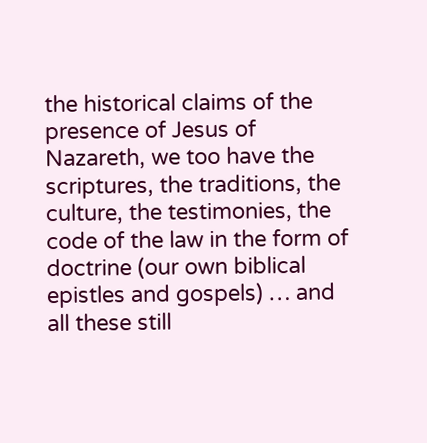the historical claims of the presence of Jesus of Nazareth, we too have the scriptures, the traditions, the culture, the testimonies, the code of the law in the form of doctrine (our own biblical epistles and gospels) … and all these still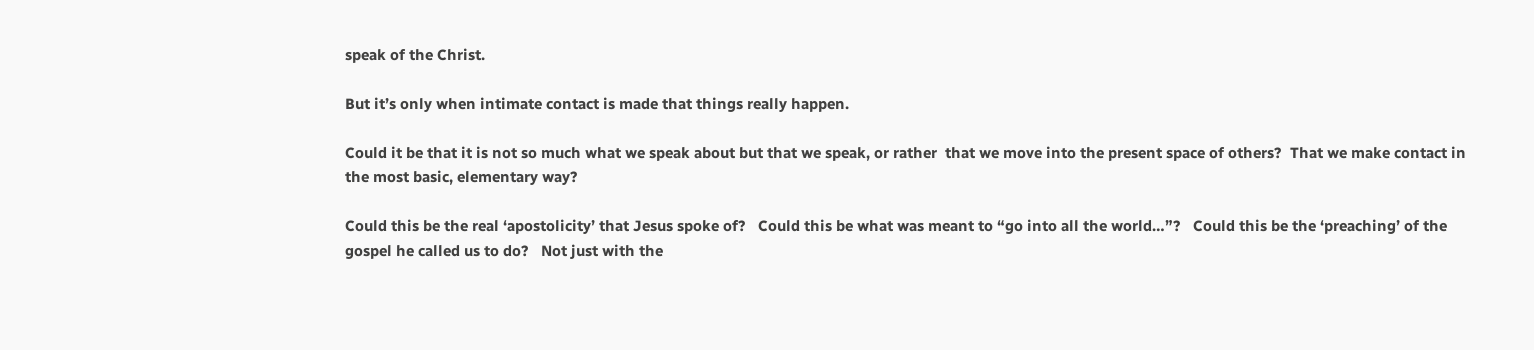speak of the Christ.

But it’s only when intimate contact is made that things really happen.

Could it be that it is not so much what we speak about but that we speak, or rather  that we move into the present space of others?  That we make contact in the most basic, elementary way?

Could this be the real ‘apostolicity’ that Jesus spoke of?   Could this be what was meant to “go into all the world…”?   Could this be the ‘preaching’ of the gospel he called us to do?   Not just with the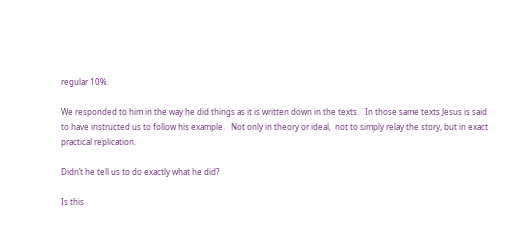regular 10%.

We responded to him in the way he did things as it is written down in the texts.   In those same texts Jesus is said to have instructed us to follow his example.   Not only in theory or ideal,  not to simply relay the story, but in exact practical replication.

Didn’t he tell us to do exactly what he did?

Is this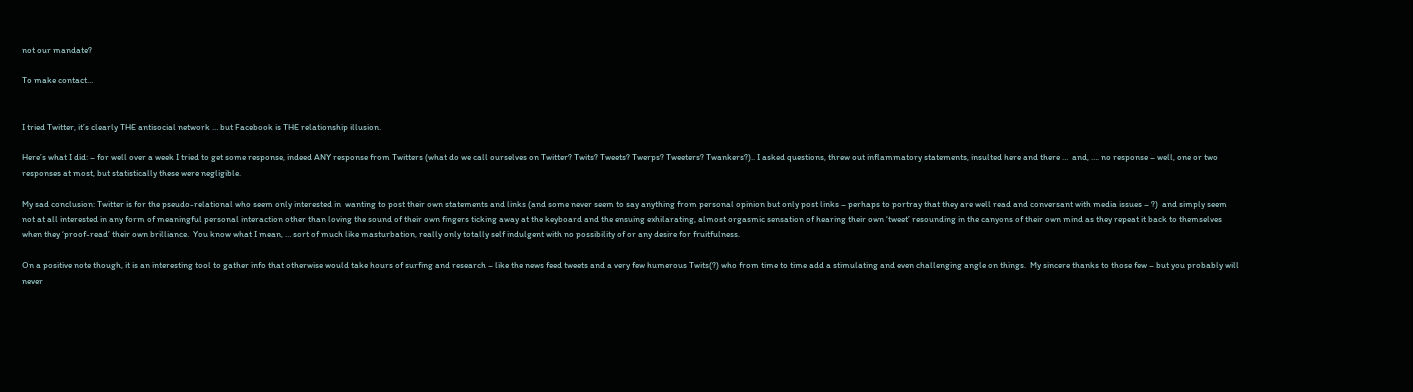not our mandate?

To make contact…


I tried Twitter, it’s clearly THE antisocial network … but Facebook is THE relationship illusion.

Here’s what I did: – for well over a week I tried to get some response, indeed ANY response from Twitters (what do we call ourselves on Twitter? Twits? Tweets? Twerps? Tweeters? Twankers?).. I asked questions, threw out inflammatory statements, insulted here and there …  and, …. no response – well, one or two responses at most, but statistically these were negligible.

My sad conclusion: Twitter is for the pseudo-relational who seem only interested in  wanting to post their own statements and links (and some never seem to say anything from personal opinion but only post links – perhaps to portray that they are well read and conversant with media issues – ?)  and simply seem not at all interested in any form of meaningful personal interaction other than loving the sound of their own fingers ticking away at the keyboard and the ensuing exhilarating, almost orgasmic sensation of hearing their own ‘tweet’ resounding in the canyons of their own mind as they repeat it back to themselves when they ‘proof-read’ their own brilliance.  You know what I mean, … sort of much like masturbation, really only totally self indulgent with no possibility of or any desire for fruitfulness.

On a positive note though, it is an interesting tool to gather info that otherwise would take hours of surfing and research – like the news feed tweets and a very few humerous Twits(?) who from time to time add a stimulating and even challenging angle on things.  My sincere thanks to those few – but you probably will never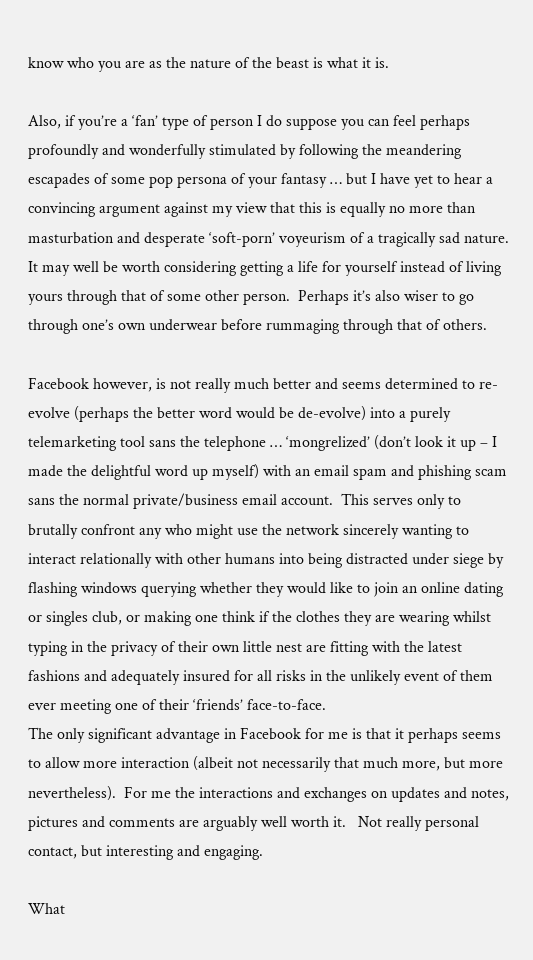know who you are as the nature of the beast is what it is.

Also, if you’re a ‘fan’ type of person I do suppose you can feel perhaps profoundly and wonderfully stimulated by following the meandering escapades of some pop persona of your fantasy … but I have yet to hear a convincing argument against my view that this is equally no more than masturbation and desperate ‘soft-porn’ voyeurism of a tragically sad nature.  It may well be worth considering getting a life for yourself instead of living yours through that of some other person.  Perhaps it’s also wiser to go through one’s own underwear before rummaging through that of others.

Facebook however, is not really much better and seems determined to re-evolve (perhaps the better word would be de-evolve) into a purely telemarketing tool sans the telephone … ‘mongrelized’ (don’t look it up – I made the delightful word up myself) with an email spam and phishing scam sans the normal private/business email account.  This serves only to brutally confront any who might use the network sincerely wanting to interact relationally with other humans into being distracted under siege by flashing windows querying whether they would like to join an online dating or singles club, or making one think if the clothes they are wearing whilst typing in the privacy of their own little nest are fitting with the latest fashions and adequately insured for all risks in the unlikely event of them ever meeting one of their ‘friends’ face-to-face.
The only significant advantage in Facebook for me is that it perhaps seems to allow more interaction (albeit not necessarily that much more, but more nevertheless).  For me the interactions and exchanges on updates and notes, pictures and comments are arguably well worth it.   Not really personal contact, but interesting and engaging.

What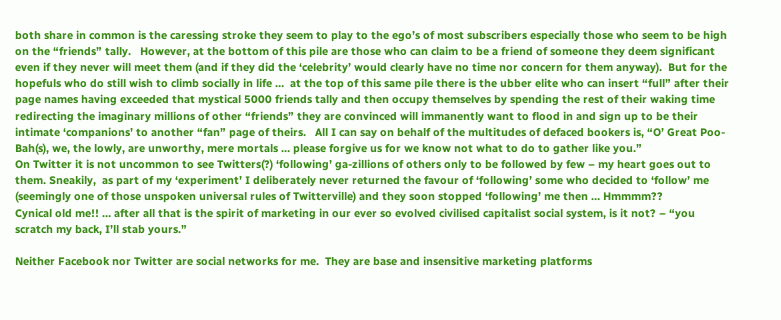both share in common is the caressing stroke they seem to play to the ego’s of most subscribers especially those who seem to be high on the “friends” tally.   However, at the bottom of this pile are those who can claim to be a friend of someone they deem significant even if they never will meet them (and if they did the ‘celebrity’ would clearly have no time nor concern for them anyway).  But for the hopefuls who do still wish to climb socially in life …  at the top of this same pile there is the ubber elite who can insert “full” after their page names having exceeded that mystical 5000 friends tally and then occupy themselves by spending the rest of their waking time redirecting the imaginary millions of other “friends” they are convinced will immanently want to flood in and sign up to be their intimate ‘companions’ to another “fan” page of theirs.   All I can say on behalf of the multitudes of defaced bookers is, “O’ Great Poo-Bah(s), we, the lowly, are unworthy, mere mortals … please forgive us for we know not what to do to gather like you.”
On Twitter it is not uncommon to see Twitters(?) ‘following’ ga-zillions of others only to be followed by few – my heart goes out to them. Sneakily,  as part of my ‘experiment’ I deliberately never returned the favour of ‘following’ some who decided to ‘follow’ me (seemingly one of those unspoken universal rules of Twitterville) and they soon stopped ‘following’ me then … Hmmmm??
Cynical old me!! … after all that is the spirit of marketing in our ever so evolved civilised capitalist social system, is it not? – “you scratch my back, I’ll stab yours.”

Neither Facebook nor Twitter are social networks for me.  They are base and insensitive marketing platforms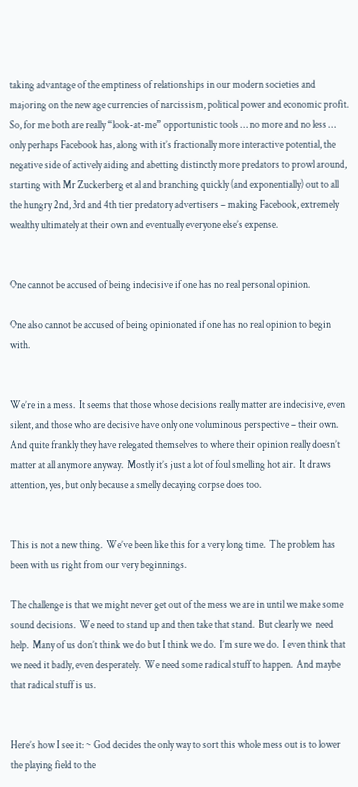taking advantage of the emptiness of relationships in our modern societies and majoring on the new age currencies of narcissism, political power and economic profit.
So, for me both are really “look-at-me” opportunistic tools … no more and no less … only perhaps Facebook has, along with it’s fractionally more interactive potential, the negative side of actively aiding and abetting distinctly more predators to prowl around, starting with Mr Zuckerberg et al and branching quickly (and exponentially) out to all the hungry 2nd, 3rd and 4th tier predatory advertisers – making Facebook, extremely wealthy ultimately at their own and eventually everyone else’s expense.


One cannot be accused of being indecisive if one has no real personal opinion.

One also cannot be accused of being opinionated if one has no real opinion to begin with.


We’re in a mess.  It seems that those whose decisions really matter are indecisive, even silent, and those who are decisive have only one voluminous perspective – their own.  And quite frankly they have relegated themselves to where their opinion really doesn’t matter at all anymore anyway.  Mostly it’s just a lot of foul smelling hot air.  It draws attention, yes, but only because a smelly decaying corpse does too.


This is not a new thing.  We’ve been like this for a very long time.  The problem has been with us right from our very beginnings.

The challenge is that we might never get out of the mess we are in until we make some sound decisions.  We need to stand up and then take that stand.  But clearly we  need help.  Many of us don’t think we do but I think we do.  I’m sure we do.  I even think that we need it badly, even desperately.  We need some radical stuff to happen.  And maybe that radical stuff is us.


Here’s how I see it: ~ God decides the only way to sort this whole mess out is to lower the playing field to the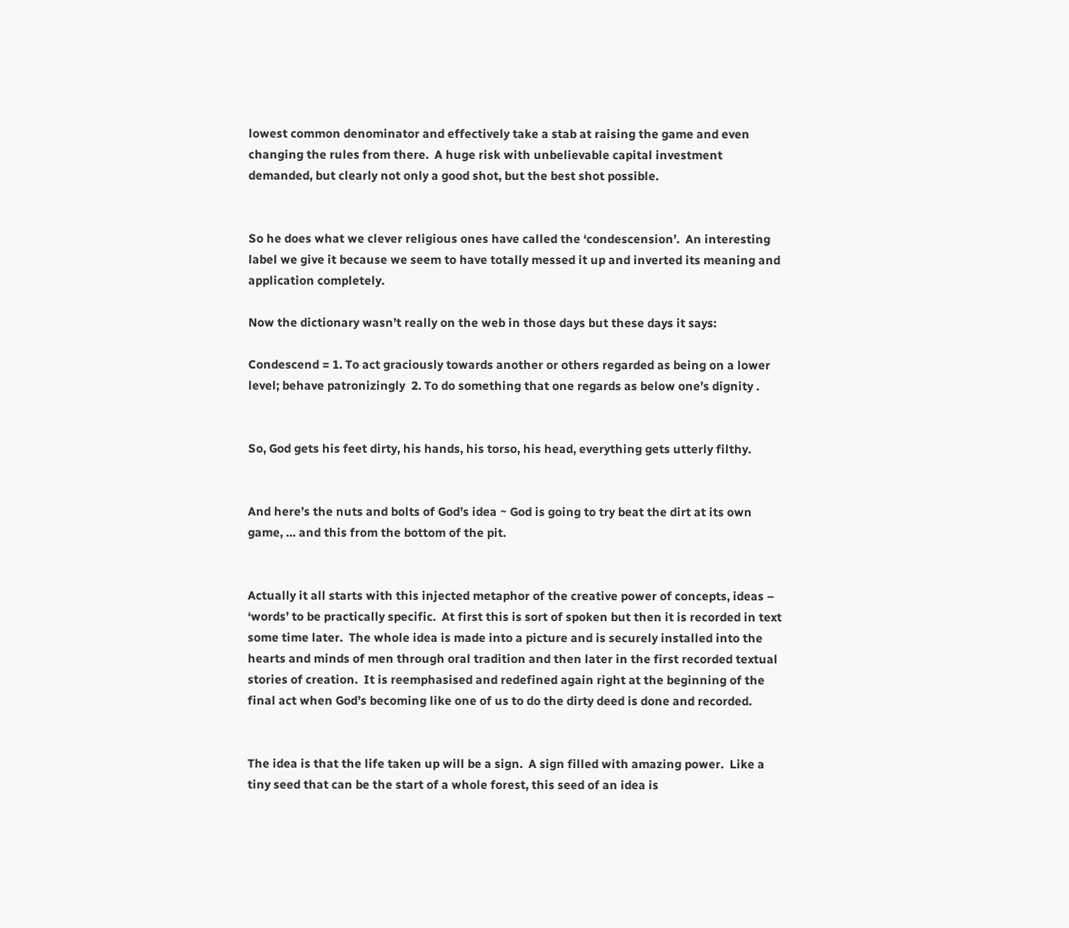lowest common denominator and effectively take a stab at raising the game and even changing the rules from there.  A huge risk with unbelievable capital investment demanded, but clearly not only a good shot, but the best shot possible.


So he does what we clever religious ones have called the ‘condescension’.  An interesting label we give it because we seem to have totally messed it up and inverted its meaning and application completely.

Now the dictionary wasn’t really on the web in those days but these days it says:

Condescend = 1. To act graciously towards another or others regarded as being on a lower level; behave patronizingly  2. To do something that one regards as below one’s dignity .


So, God gets his feet dirty, his hands, his torso, his head, everything gets utterly filthy.


And here’s the nuts and bolts of God’s idea ~ God is going to try beat the dirt at its own game, … and this from the bottom of the pit.


Actually it all starts with this injected metaphor of the creative power of concepts, ideas – ‘words’ to be practically specific.  At first this is sort of spoken but then it is recorded in text some time later.  The whole idea is made into a picture and is securely installed into the hearts and minds of men through oral tradition and then later in the first recorded textual stories of creation.  It is reemphasised and redefined again right at the beginning of the final act when God’s becoming like one of us to do the dirty deed is done and recorded.


The idea is that the life taken up will be a sign.  A sign filled with amazing power.  Like a tiny seed that can be the start of a whole forest, this seed of an idea is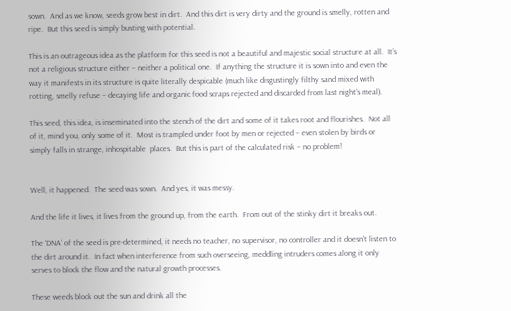sown.  And as we know, seeds grow best in dirt.  And this dirt is very dirty and the ground is smelly, rotten and ripe.  But this seed is simply busting with potential.

This is an outrageous idea as the platform for this seed is not a beautiful and majestic social structure at all.  It’s not a religious structure either – neither a political one.  If anything the structure it is sown into and even the way it manifests in its structure is quite literally despicable (much like disgustingly filthy sand mixed with rotting, smelly refuse – decaying life and organic food scraps rejected and discarded from last night’s meal).

This seed, this idea, is inseminated into the stench of the dirt and some of it takes root and flourishes.  Not all of it, mind you, only some of it.  Most is trampled under foot by men or rejected – even stolen by birds or simply falls in strange, inhospitable  places.  But this is part of the calculated risk – no problem!


Well, it happened.  The seed was sown.  And yes, it was messy.

And the life it lives, it lives from the ground up, from the earth.  From out of the stinky dirt it breaks out.

The ‘DNA’ of the seed is pre-determined, it needs no teacher, no supervisor, no controller and it doesn’t listen to the dirt around it.  In fact when interference from such overseeing, meddling intruders comes along it only serves to block the flow and the natural growth processes.

These weeds block out the sun and drink all the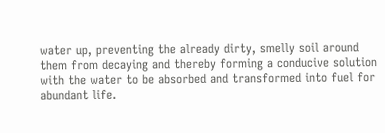water up, preventing the already dirty, smelly soil around them from decaying and thereby forming a conducive solution with the water to be absorbed and transformed into fuel for abundant life.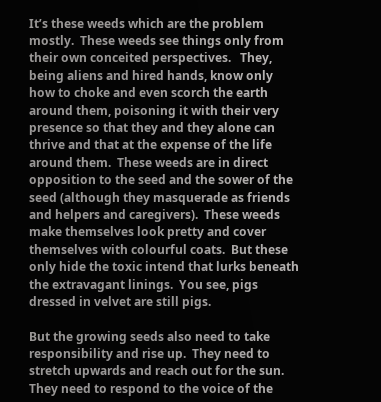It’s these weeds which are the problem mostly.  These weeds see things only from their own conceited perspectives.   They, being aliens and hired hands, know only how to choke and even scorch the earth around them, poisoning it with their very presence so that they and they alone can thrive and that at the expense of the life around them.  These weeds are in direct opposition to the seed and the sower of the seed (although they masquerade as friends and helpers and caregivers).  These weeds make themselves look pretty and cover themselves with colourful coats.  But these only hide the toxic intend that lurks beneath the extravagant linings.  You see, pigs dressed in velvet are still pigs.

But the growing seeds also need to take responsibility and rise up.  They need to stretch upwards and reach out for the sun.  They need to respond to the voice of the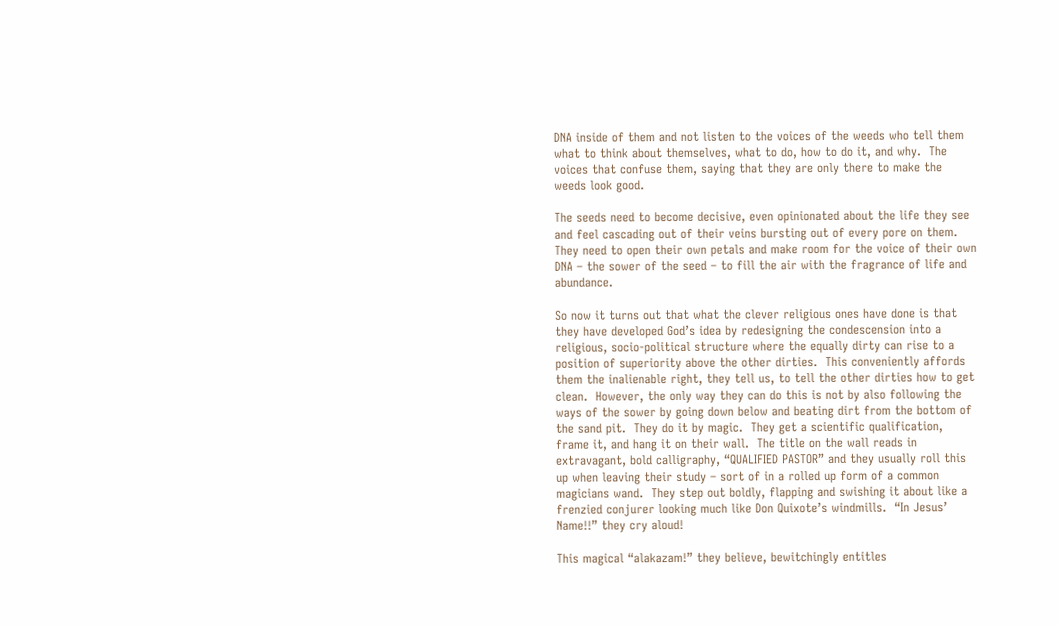DNA inside of them and not listen to the voices of the weeds who tell them what to think about themselves, what to do, how to do it, and why.  The voices that confuse them, saying that they are only there to make the weeds look good.

The seeds need to become decisive, even opinionated about the life they see and feel cascading out of their veins bursting out of every pore on them.  They need to open their own petals and make room for the voice of their own DNA – the sower of the seed – to fill the air with the fragrance of life and abundance.

So now it turns out that what the clever religious ones have done is that they have developed God’s idea by redesigning the condescension into a religious, socio-political structure where the equally dirty can rise to a position of superiority above the other dirties.  This conveniently affords them the inalienable right, they tell us, to tell the other dirties how to get clean.  However, the only way they can do this is not by also following the ways of the sower by going down below and beating dirt from the bottom of the sand pit.  They do it by magic.  They get a scientific qualification, frame it, and hang it on their wall.  The title on the wall reads in extravagant, bold calligraphy, “QUALIFIED PASTOR” and they usually roll this up when leaving their study – sort of in a rolled up form of a common magicians wand.  They step out boldly, flapping and swishing it about like a frenzied conjurer looking much like Don Quixote’s windmills.  “In Jesus’ Name!!” they cry aloud!

This magical “alakazam!” they believe, bewitchingly entitles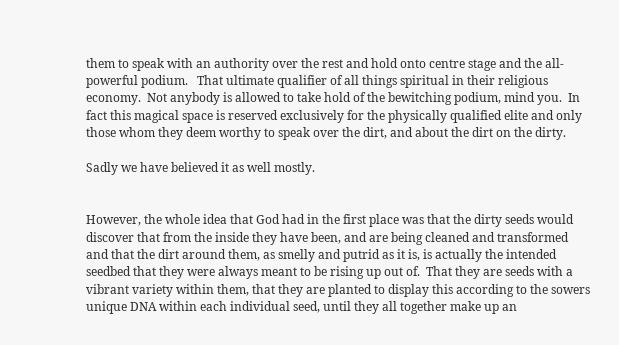them to speak with an authority over the rest and hold onto centre stage and the all-powerful podium.   That ultimate qualifier of all things spiritual in their religious economy.  Not anybody is allowed to take hold of the bewitching podium, mind you.  In fact this magical space is reserved exclusively for the physically qualified elite and only those whom they deem worthy to speak over the dirt, and about the dirt on the dirty.

Sadly we have believed it as well mostly.


However, the whole idea that God had in the first place was that the dirty seeds would discover that from the inside they have been, and are being cleaned and transformed and that the dirt around them, as smelly and putrid as it is, is actually the intended seedbed that they were always meant to be rising up out of.  That they are seeds with a vibrant variety within them, that they are planted to display this according to the sowers unique DNA within each individual seed, until they all together make up an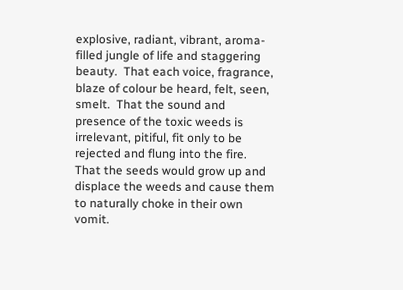explosive, radiant, vibrant, aroma-filled jungle of life and staggering beauty.  That each voice, fragrance, blaze of colour be heard, felt, seen, smelt.  That the sound and presence of the toxic weeds is irrelevant, pitiful, fit only to be rejected and flung into the fire.  That the seeds would grow up and displace the weeds and cause them to naturally choke in their own vomit.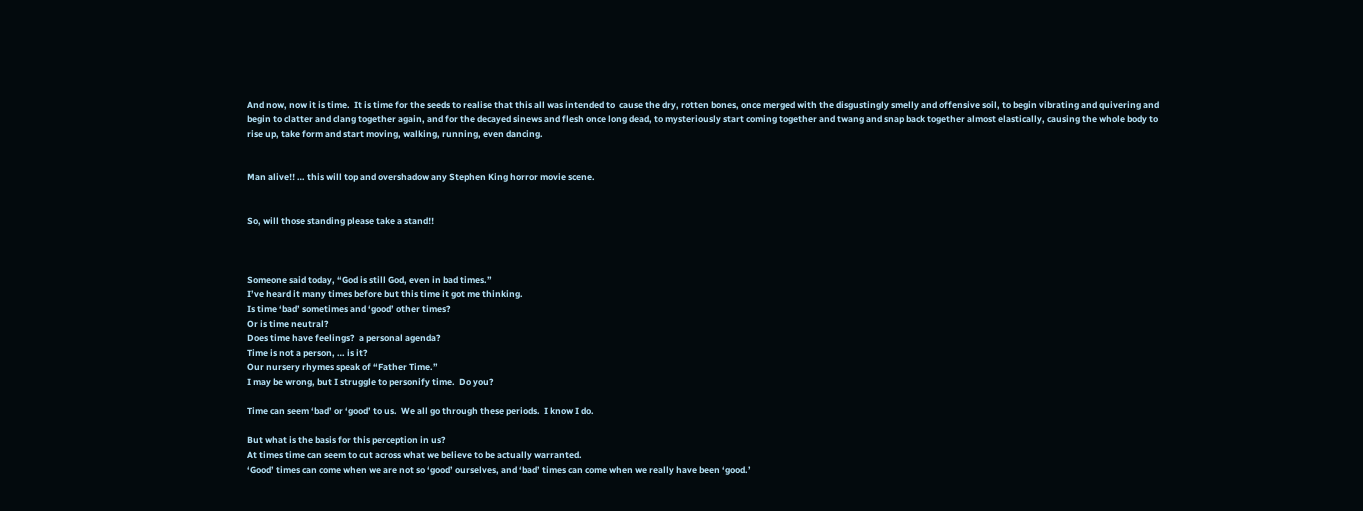And now, now it is time.  It is time for the seeds to realise that this all was intended to  cause the dry, rotten bones, once merged with the disgustingly smelly and offensive soil, to begin vibrating and quivering and begin to clatter and clang together again, and for the decayed sinews and flesh once long dead, to mysteriously start coming together and twang and snap back together almost elastically, causing the whole body to rise up, take form and start moving, walking, running, even dancing.


Man alive!! … this will top and overshadow any Stephen King horror movie scene.


So, will those standing please take a stand!!



Someone said today, “God is still God, even in bad times.”
I’ve heard it many times before but this time it got me thinking.
Is time ‘bad’ sometimes and ‘good’ other times?
Or is time neutral?
Does time have feelings?  a personal agenda?
Time is not a person, … is it?
Our nursery rhymes speak of “Father Time.”
I may be wrong, but I struggle to personify time.  Do you?

Time can seem ‘bad’ or ‘good’ to us.  We all go through these periods.  I know I do.

But what is the basis for this perception in us?
At times time can seem to cut across what we believe to be actually warranted.
‘Good’ times can come when we are not so ‘good’ ourselves, and ‘bad’ times can come when we really have been ‘good.’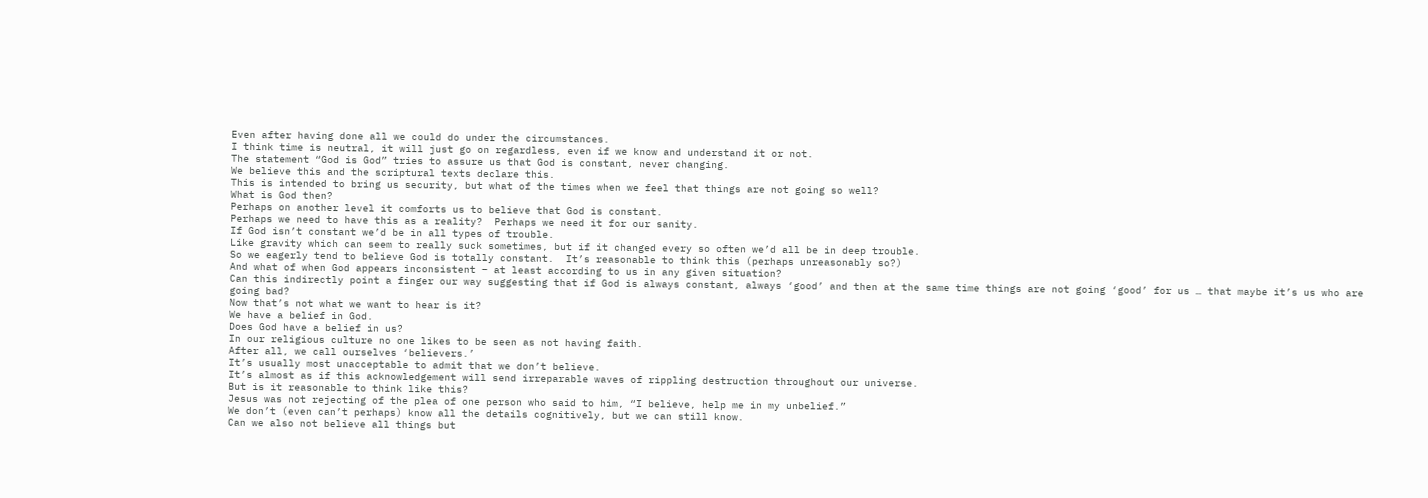Even after having done all we could do under the circumstances.
I think time is neutral, it will just go on regardless, even if we know and understand it or not.
The statement “God is God” tries to assure us that God is constant, never changing.
We believe this and the scriptural texts declare this.
This is intended to bring us security, but what of the times when we feel that things are not going so well?
What is God then?
Perhaps on another level it comforts us to believe that God is constant.
Perhaps we need to have this as a reality?  Perhaps we need it for our sanity.
If God isn’t constant we’d be in all types of trouble.
Like gravity which can seem to really suck sometimes, but if it changed every so often we’d all be in deep trouble.
So we eagerly tend to believe God is totally constant.  It’s reasonable to think this (perhaps unreasonably so?)
And what of when God appears inconsistent – at least according to us in any given situation?
Can this indirectly point a finger our way suggesting that if God is always constant, always ‘good’ and then at the same time things are not going ‘good’ for us … that maybe it’s us who are going bad?
Now that’s not what we want to hear is it?
We have a belief in God.
Does God have a belief in us?
In our religious culture no one likes to be seen as not having faith.
After all, we call ourselves ‘believers.’
It’s usually most unacceptable to admit that we don’t believe.
It’s almost as if this acknowledgement will send irreparable waves of rippling destruction throughout our universe.
But is it reasonable to think like this?
Jesus was not rejecting of the plea of one person who said to him, “I believe, help me in my unbelief.”
We don’t (even can’t perhaps) know all the details cognitively, but we can still know.
Can we also not believe all things but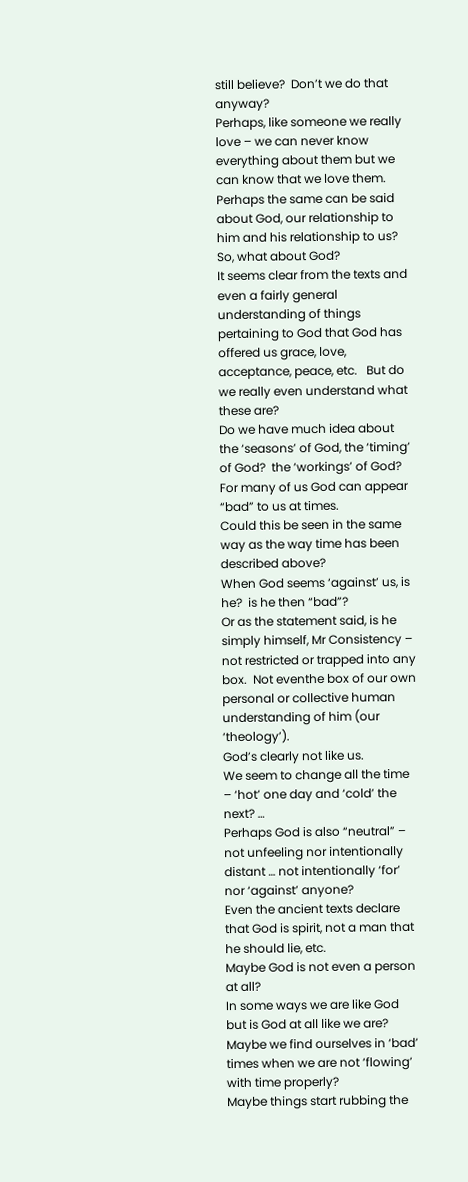still believe?  Don’t we do that anyway?
Perhaps, like someone we really love – we can never know everything about them but we can know that we love them.
Perhaps the same can be said about God, our relationship to him and his relationship to us?
So, what about God?
It seems clear from the texts and even a fairly general understanding of things pertaining to God that God has offered us grace, love, acceptance, peace, etc.   But do we really even understand what these are?
Do we have much idea about the ‘seasons’ of God, the ‘timing’ of God?  the ‘workings’ of God?
For many of us God can appear “bad” to us at times.
Could this be seen in the same way as the way time has been described above?
When God seems ‘against’ us, is he?  is he then “bad”?
Or as the statement said, is he simply himself, Mr Consistency – not restricted or trapped into any box.  Not eventhe box of our own personal or collective human understanding of him (our ‘theology’).
God’s clearly not like us.
We seem to change all the time – ‘hot’ one day and ‘cold’ the next? …
Perhaps God is also “neutral” – not unfeeling nor intentionally distant … not intentionally ‘for’ nor ‘against’ anyone?
Even the ancient texts declare that God is spirit, not a man that he should lie, etc.
Maybe God is not even a person at all?
In some ways we are like God but is God at all like we are?
Maybe we find ourselves in ‘bad’ times when we are not ‘flowing’ with time properly?
Maybe things start rubbing the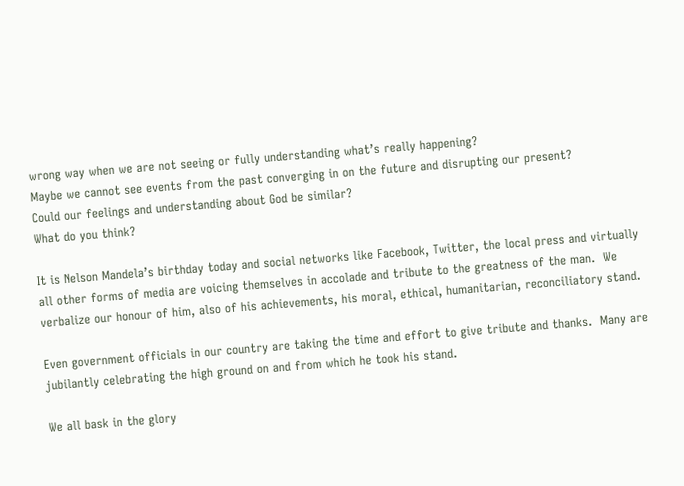wrong way when we are not seeing or fully understanding what’s really happening?
Maybe we cannot see events from the past converging in on the future and disrupting our present?
Could our feelings and understanding about God be similar?
What do you think?

It is Nelson Mandela’s birthday today and social networks like Facebook, Twitter, the local press and virtually all other forms of media are voicing themselves in accolade and tribute to the greatness of the man.  We verbalize our honour of him, also of his achievements, his moral, ethical, humanitarian, reconciliatory stand.

Even government officials in our country are taking the time and effort to give tribute and thanks.  Many are jubilantly celebrating the high ground on and from which he took his stand.

We all bask in the glory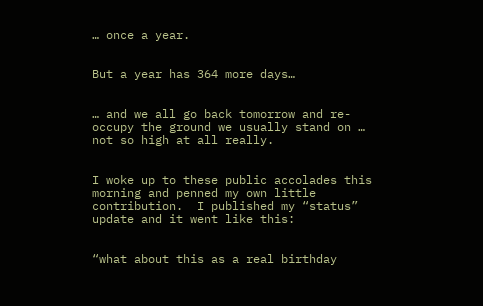… once a year.


But a year has 364 more days…


… and we all go back tomorrow and re-occupy the ground we usually stand on … not so high at all really.


I woke up to these public accolades this morning and penned my own little contribution.  I published my “status” update and it went like this:


“what about this as a real birthday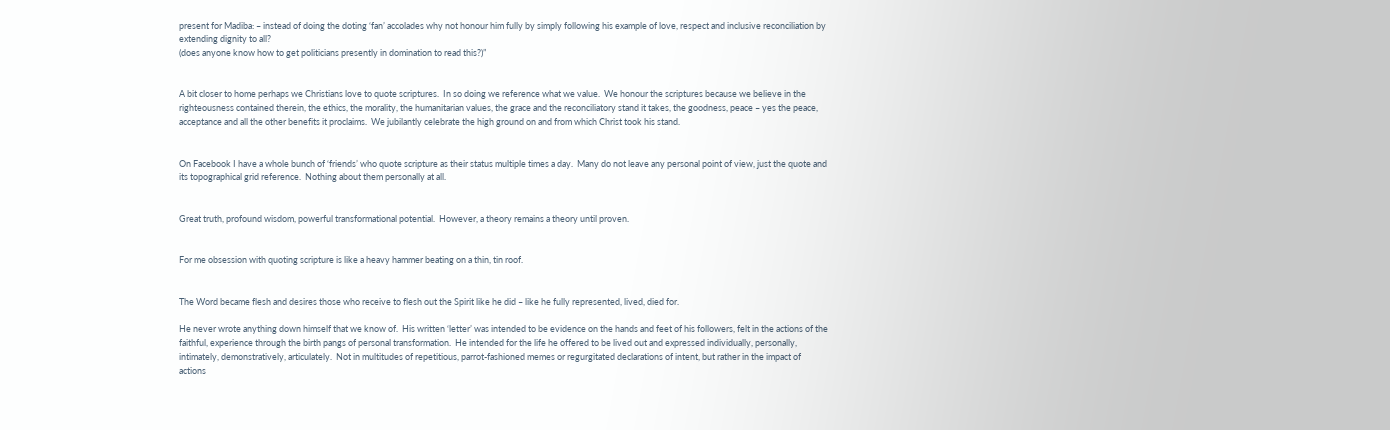present for Madiba: – instead of doing the doting ‘fan’ accolades why not honour him fully by simply following his example of love, respect and inclusive reconciliation by extending dignity to all?
(does anyone know how to get politicians presently in domination to read this?)”


A bit closer to home perhaps we Christians love to quote scriptures.  In so doing we reference what we value.  We honour the scriptures because we believe in the righteousness contained therein, the ethics, the morality, the humanitarian values, the grace and the reconciliatory stand it takes, the goodness, peace – yes the peace, acceptance and all the other benefits it proclaims.  We jubilantly celebrate the high ground on and from which Christ took his stand.


On Facebook I have a whole bunch of ‘friends’ who quote scripture as their status multiple times a day.  Many do not leave any personal point of view, just the quote and its topographical grid reference.  Nothing about them personally at all.


Great truth, profound wisdom, powerful transformational potential.  However, a theory remains a theory until proven.


For me obsession with quoting scripture is like a heavy hammer beating on a thin, tin roof.


The Word became flesh and desires those who receive to flesh out the Spirit like he did – like he fully represented, lived, died for.

He never wrote anything down himself that we know of.  His written ‘letter’ was intended to be evidence on the hands and feet of his followers, felt in the actions of the faithful, experience through the birth pangs of personal transformation.  He intended for the life he offered to be lived out and expressed individually, personally, intimately, demonstratively, articulately.  Not in multitudes of repetitious, parrot-fashioned memes or regurgitated declarations of intent, but rather in the impact of actions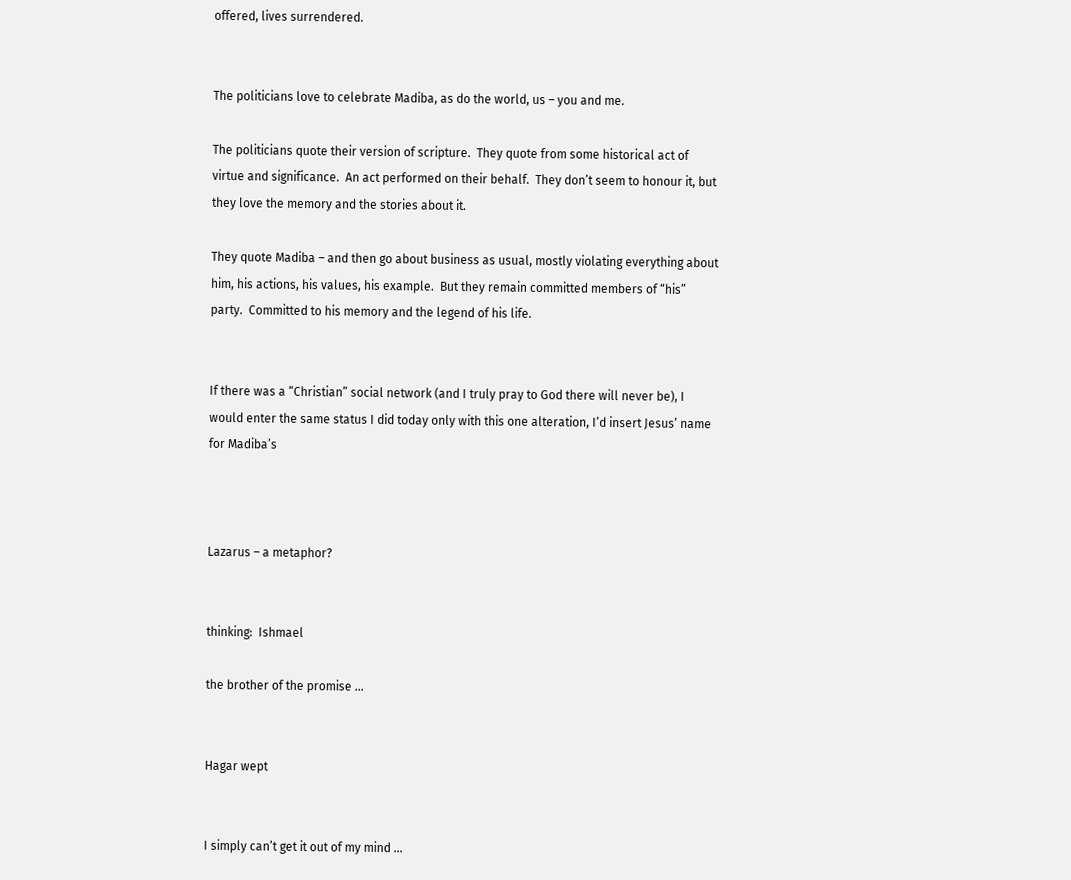offered, lives surrendered.


The politicians love to celebrate Madiba, as do the world, us – you and me.

The politicians quote their version of scripture.  They quote from some historical act of virtue and significance.  An act performed on their behalf.  They don’t seem to honour it, but they love the memory and the stories about it.

They quote Madiba – and then go about business as usual, mostly violating everything about him, his actions, his values, his example.  But they remain committed members of “his” party.  Committed to his memory and the legend of his life.


If there was a “Christian” social network (and I truly pray to God there will never be), I would enter the same status I did today only with this one alteration, I’d insert Jesus’ name for Madiba’s



Lazarus – a metaphor?


thinking:  Ishmael

the brother of the promise …


Hagar wept


I simply can’t get it out of my mind …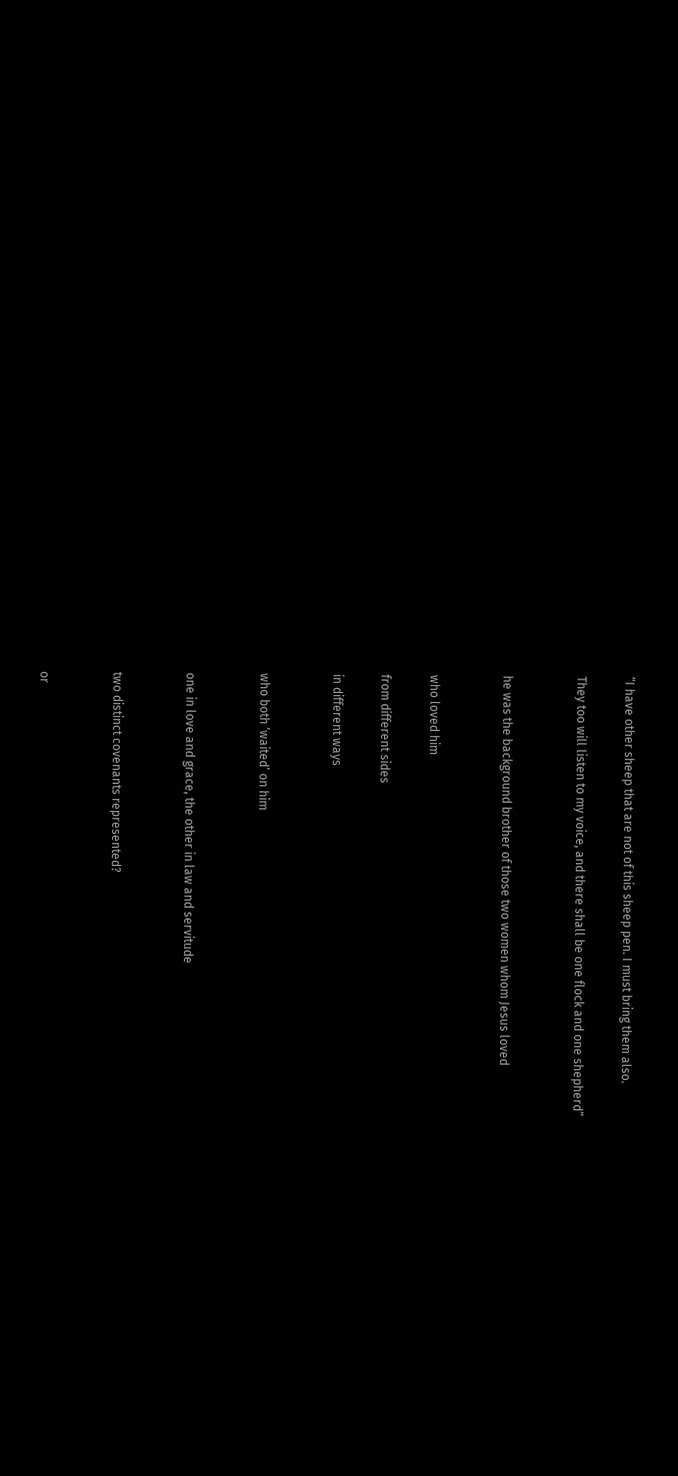“I have other sheep that are not of this sheep pen. I must bring them also.

They too will listen to my voice, and there shall be one flock and one shepherd”


he was the background brother of those two women whom Jesus loved


who loved him

from different sides

in different ways


who both ‘waited’ on him


one in love and grace, the other in law and servitude


two distinct covenants represented?


or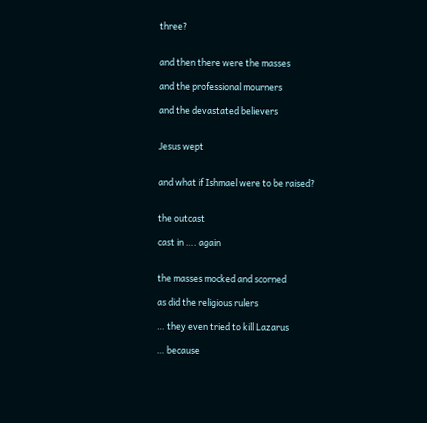three?


and then there were the masses

and the professional mourners

and the devastated believers


Jesus wept


and what if Ishmael were to be raised?


the outcast

cast in …. again


the masses mocked and scorned

as did the religious rulers

… they even tried to kill Lazarus

… because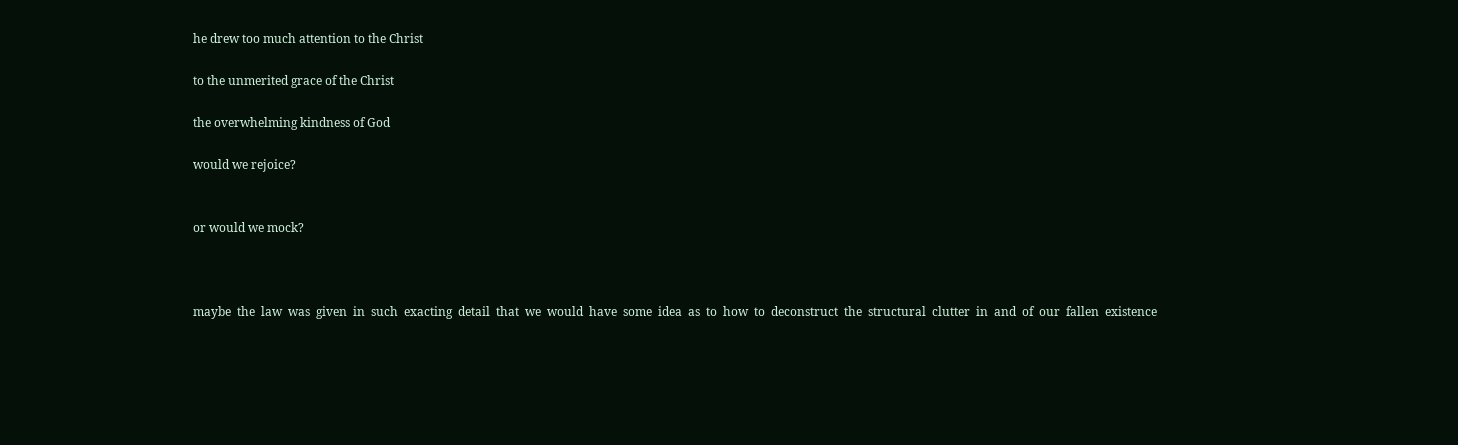he drew too much attention to the Christ

to the unmerited grace of the Christ

the overwhelming kindness of God

would we rejoice?


or would we mock?



maybe  the  law  was  given  in  such  exacting  detail  that  we  would  have  some  idea  as  to  how  to  deconstruct  the  structural  clutter  in  and  of  our  fallen  existence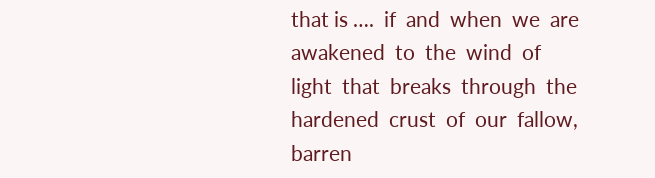that is ….  if  and  when  we  are  awakened  to  the  wind  of  light  that  breaks  through  the  hardened  crust  of  our  fallow,  barren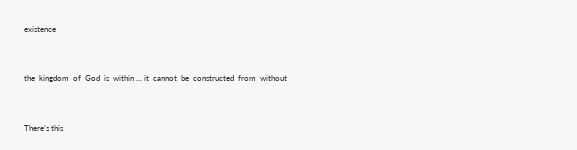existence



the  kingdom  of  God  is  within … it  cannot  be  constructed  from  without



There’s this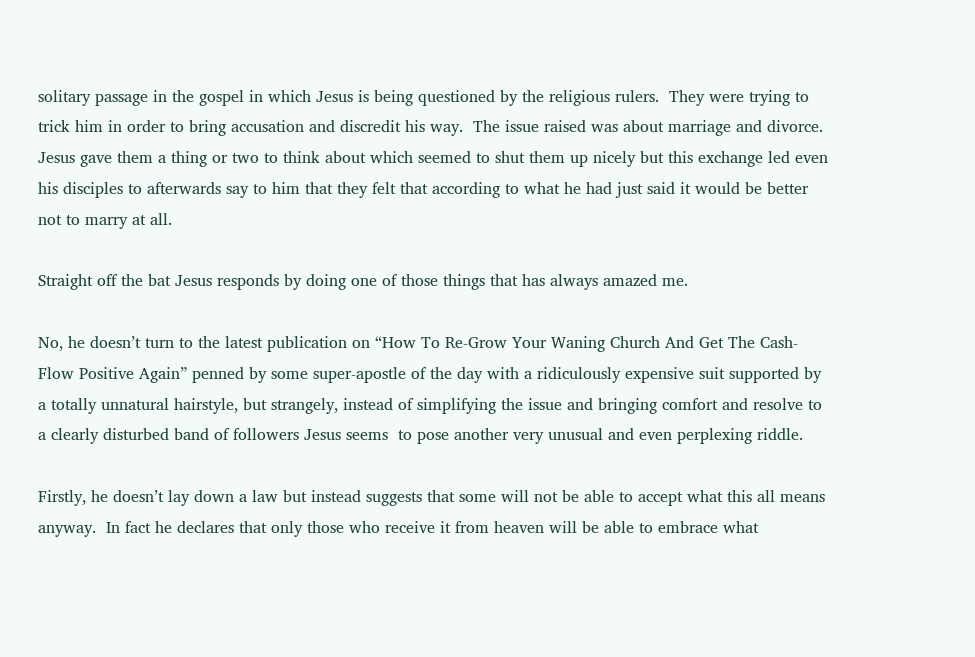solitary passage in the gospel in which Jesus is being questioned by the religious rulers.  They were trying to trick him in order to bring accusation and discredit his way.  The issue raised was about marriage and divorce.  Jesus gave them a thing or two to think about which seemed to shut them up nicely but this exchange led even his disciples to afterwards say to him that they felt that according to what he had just said it would be better not to marry at all.

Straight off the bat Jesus responds by doing one of those things that has always amazed me.

No, he doesn’t turn to the latest publication on “How To Re-Grow Your Waning Church And Get The Cash-Flow Positive Again” penned by some super-apostle of the day with a ridiculously expensive suit supported by a totally unnatural hairstyle, but strangely, instead of simplifying the issue and bringing comfort and resolve to a clearly disturbed band of followers Jesus seems  to pose another very unusual and even perplexing riddle.

Firstly, he doesn’t lay down a law but instead suggests that some will not be able to accept what this all means anyway.  In fact he declares that only those who receive it from heaven will be able to embrace what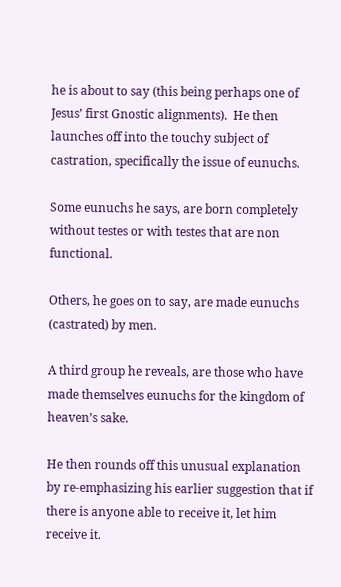he is about to say (this being perhaps one of Jesus’ first Gnostic alignments).  He then launches off into the touchy subject of castration, specifically the issue of eunuchs.

Some eunuchs he says, are born completely without testes or with testes that are non functional.

Others, he goes on to say, are made eunuchs (castrated) by men.

A third group he reveals, are those who have made themselves eunuchs for the kingdom of heaven’s sake.

He then rounds off this unusual explanation by re-emphasizing his earlier suggestion that if there is anyone able to receive it, let him receive it.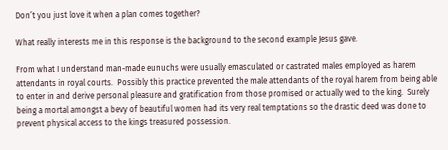Don’t you just love it when a plan comes together?

What really interests me in this response is the background to the second example Jesus gave.

From what I understand man-made eunuchs were usually emasculated or castrated males employed as harem attendants in royal courts.  Possibly this practice prevented the male attendants of the royal harem from being able to enter in and derive personal pleasure and gratification from those promised or actually wed to the king.  Surely being a mortal amongst a bevy of beautiful women had its very real temptations so the drastic deed was done to prevent physical access to the kings treasured possession.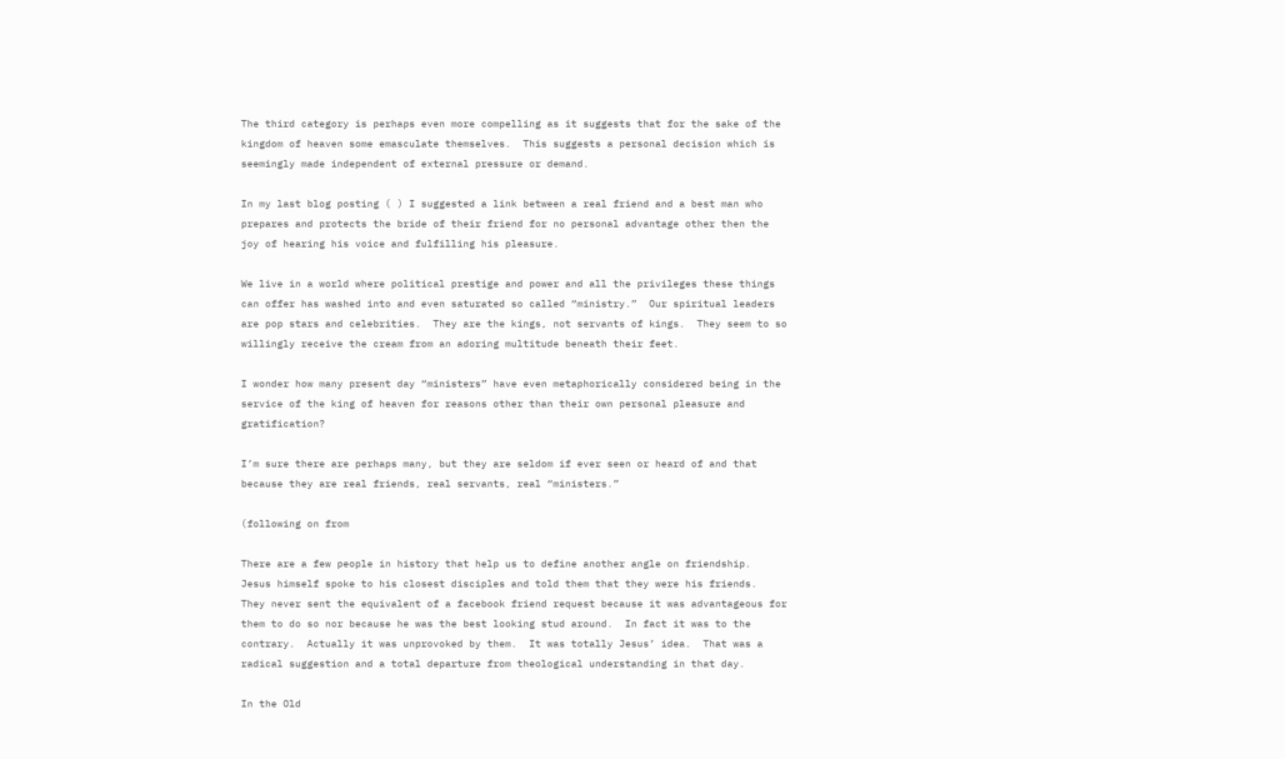The third category is perhaps even more compelling as it suggests that for the sake of the kingdom of heaven some emasculate themselves.  This suggests a personal decision which is seemingly made independent of external pressure or demand.

In my last blog posting ( ) I suggested a link between a real friend and a best man who prepares and protects the bride of their friend for no personal advantage other then the joy of hearing his voice and fulfilling his pleasure.

We live in a world where political prestige and power and all the privileges these things can offer has washed into and even saturated so called “ministry.”  Our spiritual leaders are pop stars and celebrities.  They are the kings, not servants of kings.  They seem to so willingly receive the cream from an adoring multitude beneath their feet.

I wonder how many present day “ministers” have even metaphorically considered being in the service of the king of heaven for reasons other than their own personal pleasure and gratification?

I’m sure there are perhaps many, but they are seldom if ever seen or heard of and that because they are real friends, real servants, real “ministers.”

(following on from

There are a few people in history that help us to define another angle on friendship.  Jesus himself spoke to his closest disciples and told them that they were his friends.  They never sent the equivalent of a facebook friend request because it was advantageous for them to do so nor because he was the best looking stud around.  In fact it was to the contrary.  Actually it was unprovoked by them.  It was totally Jesus’ idea.  That was a radical suggestion and a total departure from theological understanding in that day.

In the Old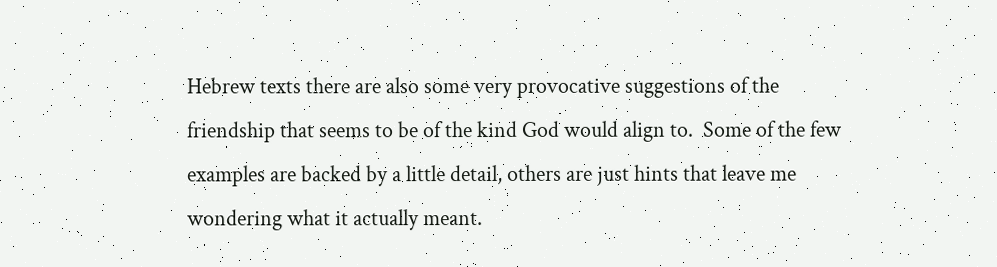Hebrew texts there are also some very provocative suggestions of the friendship that seems to be of the kind God would align to.  Some of the few examples are backed by a little detail, others are just hints that leave me wondering what it actually meant.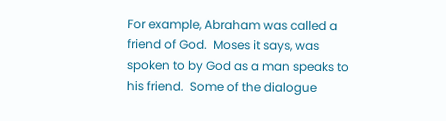For example, Abraham was called a friend of God.  Moses it says, was spoken to by God as a man speaks to his friend.  Some of the dialogue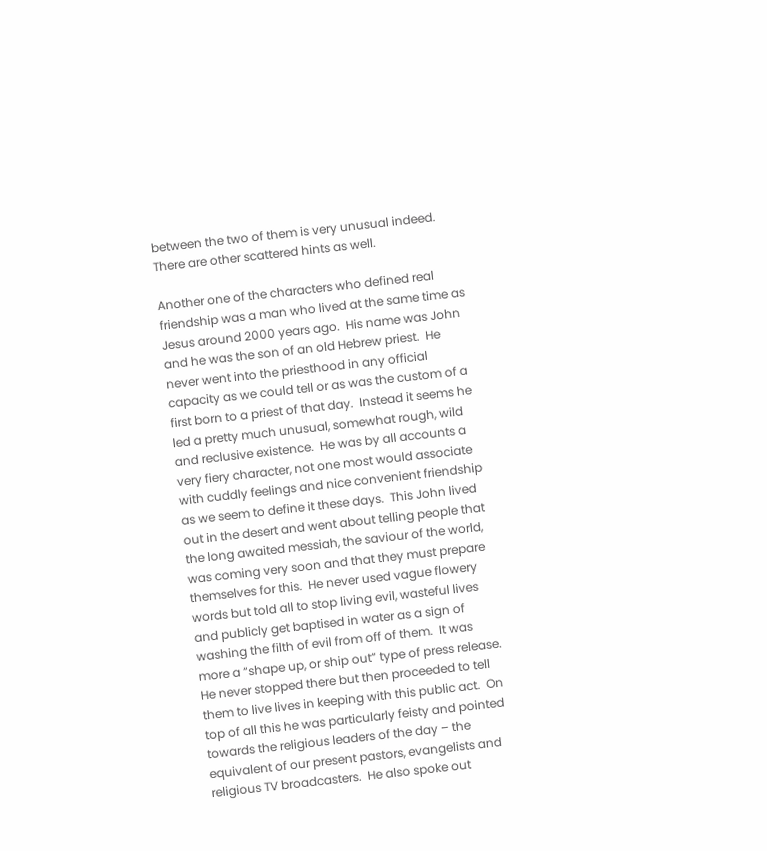between the two of them is very unusual indeed.  There are other scattered hints as well.

Another one of the characters who defined real friendship was a man who lived at the same time as Jesus around 2000 years ago.  His name was John and he was the son of an old Hebrew priest.  He never went into the priesthood in any official capacity as we could tell or as was the custom of a first born to a priest of that day.  Instead it seems he led a pretty much unusual, somewhat rough, wild and reclusive existence.  He was by all accounts a very fiery character, not one most would associate with cuddly feelings and nice convenient friendship as we seem to define it these days.  This John lived out in the desert and went about telling people that the long awaited messiah, the saviour of the world, was coming very soon and that they must prepare themselves for this.  He never used vague flowery words but told all to stop living evil, wasteful lives and publicly get baptised in water as a sign of washing the filth of evil from off of them.  It was more a “shape up, or ship out” type of press release.  He never stopped there but then proceeded to tell them to live lives in keeping with this public act.  On top of all this he was particularly feisty and pointed towards the religious leaders of the day – the equivalent of our present pastors, evangelists and religious TV broadcasters.  He also spoke out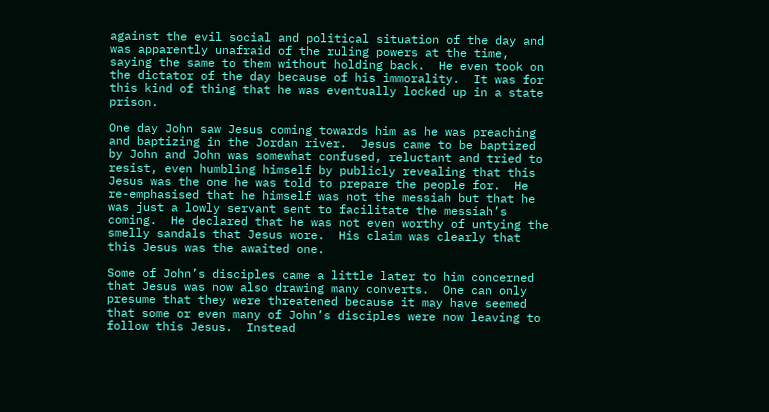against the evil social and political situation of the day and was apparently unafraid of the ruling powers at the time, saying the same to them without holding back.  He even took on the dictator of the day because of his immorality.  It was for this kind of thing that he was eventually locked up in a state prison.

One day John saw Jesus coming towards him as he was preaching and baptizing in the Jordan river.  Jesus came to be baptized by John and John was somewhat confused, reluctant and tried to resist, even humbling himself by publicly revealing that this Jesus was the one he was told to prepare the people for.  He re-emphasised that he himself was not the messiah but that he was just a lowly servant sent to facilitate the messiah’s coming.  He declared that he was not even worthy of untying the smelly sandals that Jesus wore.  His claim was clearly that this Jesus was the awaited one.

Some of John’s disciples came a little later to him concerned that Jesus was now also drawing many converts.  One can only presume that they were threatened because it may have seemed that some or even many of John’s disciples were now leaving to follow this Jesus.  Instead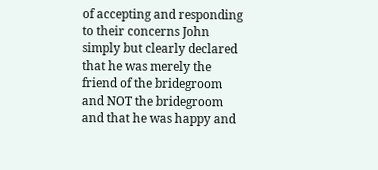of accepting and responding to their concerns John simply but clearly declared that he was merely the friend of the bridegroom and NOT the bridegroom and that he was happy and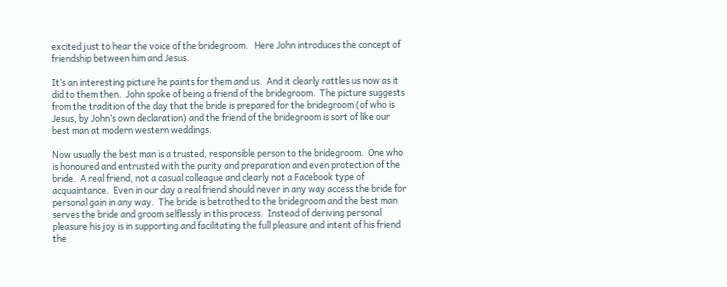excited just to hear the voice of the bridegroom.   Here John introduces the concept of friendship between him and Jesus.

It’s an interesting picture he paints for them and us.  And it clearly rattles us now as it did to them then.  John spoke of being a friend of the bridegroom.  The picture suggests from the tradition of the day that the bride is prepared for the bridegroom (of who is Jesus, by John’s own declaration) and the friend of the bridegroom is sort of like our best man at modern western weddings.

Now usually the best man is a trusted, responsible person to the bridegroom.  One who is honoured and entrusted with the purity and preparation and even protection of the bride.  A real friend, not a casual colleague and clearly not a Facebook type of  acquaintance.  Even in our day a real friend should never in any way access the bride for personal gain in any way.  The bride is betrothed to the bridegroom and the best man serves the bride and groom selflessly in this process.  Instead of deriving personal pleasure his joy is in supporting and facilitating the full pleasure and intent of his friend the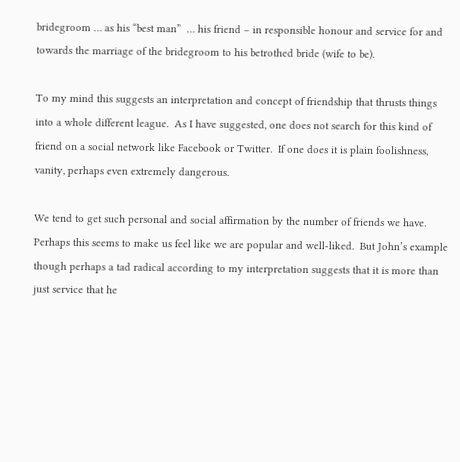bridegroom … as his “best man”  … his friend – in responsible honour and service for and towards the marriage of the bridegroom to his betrothed bride (wife to be).

To my mind this suggests an interpretation and concept of friendship that thrusts things into a whole different league.  As I have suggested, one does not search for this kind of friend on a social network like Facebook or Twitter.  If one does it is plain foolishness, vanity, perhaps even extremely dangerous.

We tend to get such personal and social affirmation by the number of friends we have.  Perhaps this seems to make us feel like we are popular and well-liked.  But John’s example though perhaps a tad radical according to my interpretation suggests that it is more than just service that he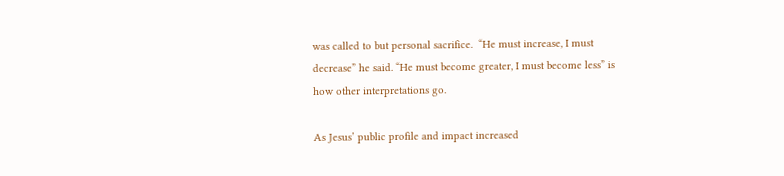was called to but personal sacrifice.  “He must increase, I must decrease” he said. “He must become greater, I must become less” is how other interpretations go.

As Jesus’ public profile and impact increased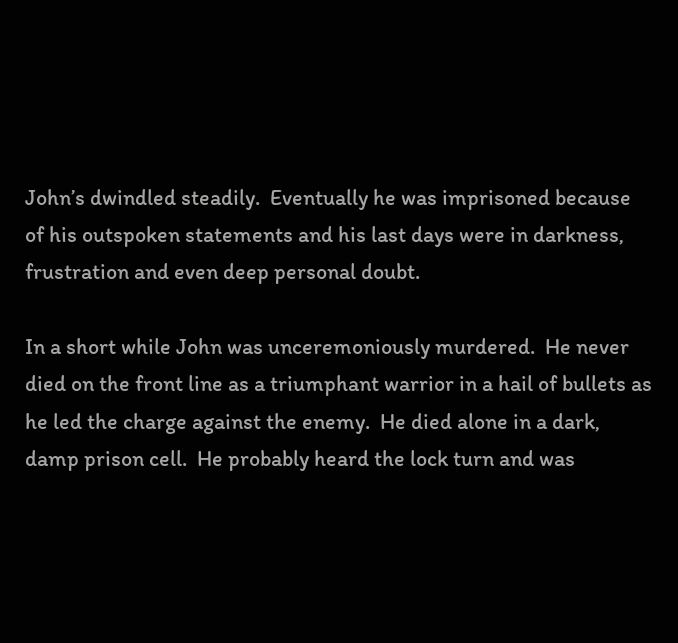John’s dwindled steadily.  Eventually he was imprisoned because of his outspoken statements and his last days were in darkness, frustration and even deep personal doubt.

In a short while John was unceremoniously murdered.  He never died on the front line as a triumphant warrior in a hail of bullets as he led the charge against the enemy.  He died alone in a dark, damp prison cell.  He probably heard the lock turn and was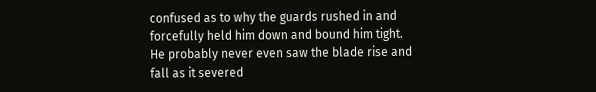confused as to why the guards rushed in and forcefully held him down and bound him tight.  He probably never even saw the blade rise and fall as it severed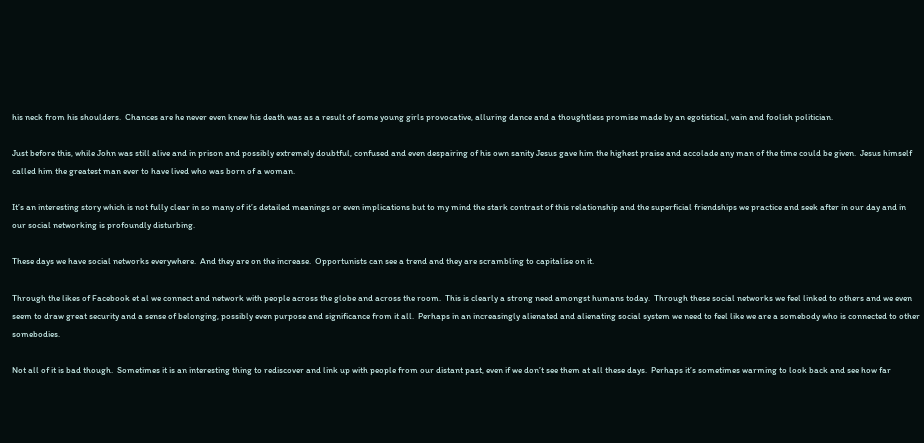his neck from his shoulders.  Chances are he never even knew his death was as a result of some young girls provocative, alluring dance and a thoughtless promise made by an egotistical, vain and foolish politician.

Just before this, while John was still alive and in prison and possibly extremely doubtful, confused and even despairing of his own sanity Jesus gave him the highest praise and accolade any man of the time could be given.  Jesus himself called him the greatest man ever to have lived who was born of a woman.

It’s an interesting story which is not fully clear in so many of it’s detailed meanings or even implications but to my mind the stark contrast of this relationship and the superficial friendships we practice and seek after in our day and in our social networking is profoundly disturbing.

These days we have social networks everywhere.  And they are on the increase.  Opportunists can see a trend and they are scrambling to capitalise on it.

Through the likes of Facebook et al we connect and network with people across the globe and across the room.  This is clearly a strong need amongst humans today.  Through these social networks we feel linked to others and we even seem to draw great security and a sense of belonging, possibly even purpose and significance from it all.  Perhaps in an increasingly alienated and alienating social system we need to feel like we are a somebody who is connected to other somebodies.

Not all of it is bad though.  Sometimes it is an interesting thing to rediscover and link up with people from our distant past, even if we don’t see them at all these days.  Perhaps it’s sometimes warming to look back and see how far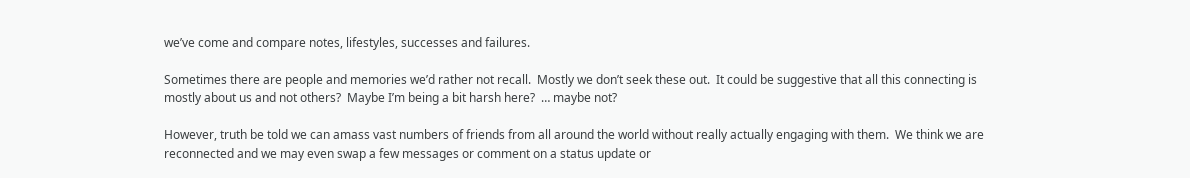we’ve come and compare notes, lifestyles, successes and failures.

Sometimes there are people and memories we’d rather not recall.  Mostly we don’t seek these out.  It could be suggestive that all this connecting is mostly about us and not others?  Maybe I’m being a bit harsh here?  … maybe not?

However, truth be told we can amass vast numbers of friends from all around the world without really actually engaging with them.  We think we are reconnected and we may even swap a few messages or comment on a status update or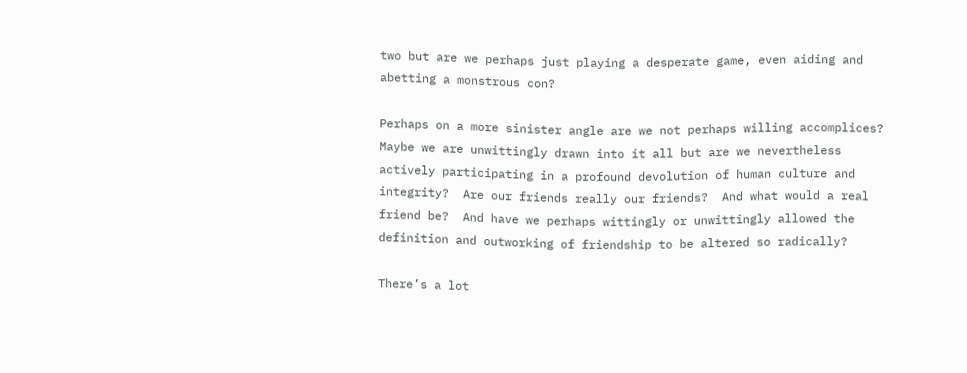two but are we perhaps just playing a desperate game, even aiding and abetting a monstrous con?

Perhaps on a more sinister angle are we not perhaps willing accomplices?   Maybe we are unwittingly drawn into it all but are we nevertheless  actively participating in a profound devolution of human culture and integrity?  Are our friends really our friends?  And what would a real friend be?  And have we perhaps wittingly or unwittingly allowed the definition and outworking of friendship to be altered so radically?

There’s a lot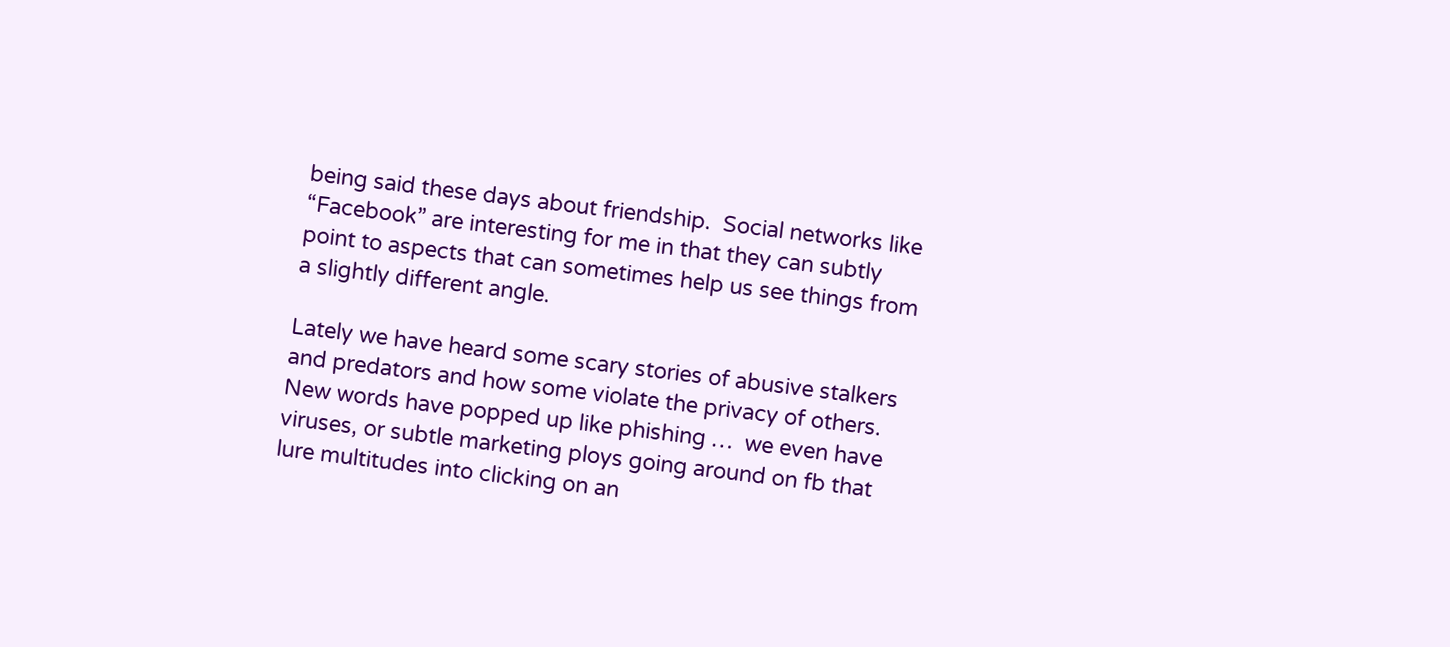being said these days about friendship.  Social networks like “Facebook” are interesting for me in that they can subtly point to aspects that can sometimes help us see things from a slightly different angle.

Lately we have heard some scary stories of abusive stalkers and predators and how some violate the privacy of others.  New words have popped up like phishing …  we even have viruses, or subtle marketing ploys going around on fb that lure multitudes into clicking on an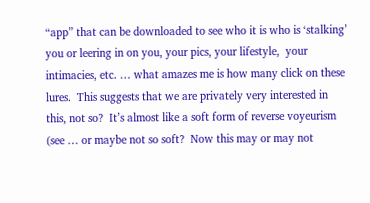“app” that can be downloaded to see who it is who is ‘stalking’ you or leering in on you, your pics, your lifestyle,  your intimacies, etc. … what amazes me is how many click on these lures.  This suggests that we are privately very interested in this, not so?  It’s almost like a soft form of reverse voyeurism (see … or maybe not so soft?  Now this may or may not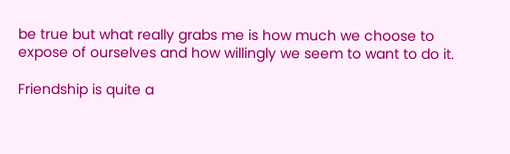be true but what really grabs me is how much we choose to expose of ourselves and how willingly we seem to want to do it.

Friendship is quite a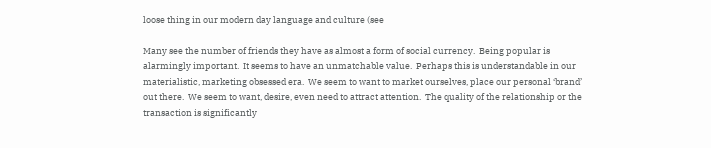loose thing in our modern day language and culture (see

Many see the number of friends they have as almost a form of social currency.  Being popular is alarmingly important.  It seems to have an unmatchable value.  Perhaps this is understandable in our materialistic, marketing obsessed era.  We seem to want to market ourselves, place our personal ‘brand’ out there.  We seem to want, desire, even need to attract attention.  The quality of the relationship or the transaction is significantly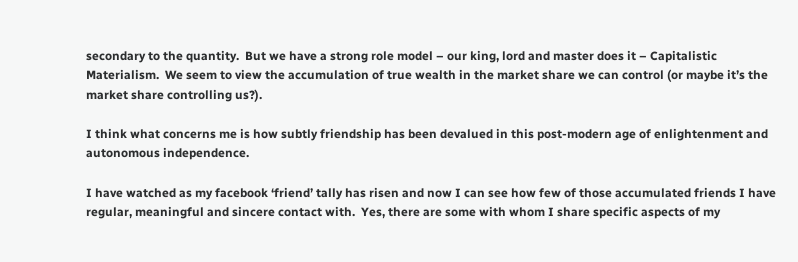secondary to the quantity.  But we have a strong role model – our king, lord and master does it – Capitalistic Materialism.  We seem to view the accumulation of true wealth in the market share we can control (or maybe it’s the market share controlling us?).

I think what concerns me is how subtly friendship has been devalued in this post-modern age of enlightenment and autonomous independence.

I have watched as my facebook ‘friend’ tally has risen and now I can see how few of those accumulated friends I have regular, meaningful and sincere contact with.  Yes, there are some with whom I share specific aspects of my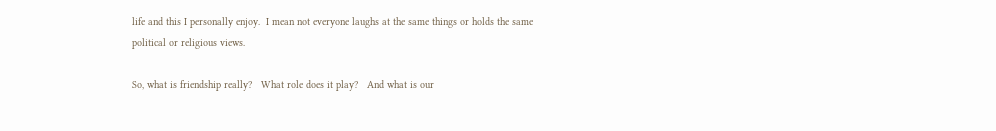life and this I personally enjoy.  I mean not everyone laughs at the same things or holds the same political or religious views.

So, what is friendship really?   What role does it play?   And what is our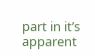part in it’s apparent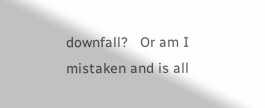downfall?   Or am I mistaken and is all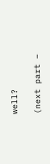well?

(next part –